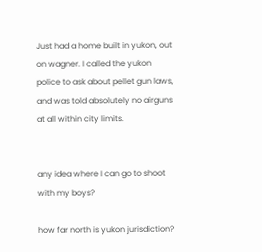Just had a home built in yukon, out on wagner. I called the yukon police to ask about pellet gun laws, and was told absolutely no airguns at all within city limits.


any idea where I can go to shoot with my boys?

how far north is yukon jurisdiction?